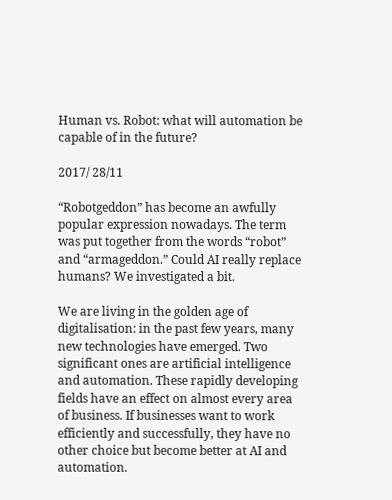Human vs. Robot: what will automation be capable of in the future?

2017/ 28/11

“Robotgeddon” has become an awfully popular expression nowadays. The term was put together from the words “robot” and “armageddon.” Could AI really replace humans? We investigated a bit.

We are living in the golden age of digitalisation: in the past few years, many new technologies have emerged. Two significant ones are artificial intelligence and automation. These rapidly developing fields have an effect on almost every area of business. If businesses want to work efficiently and successfully, they have no other choice but become better at AI and automation.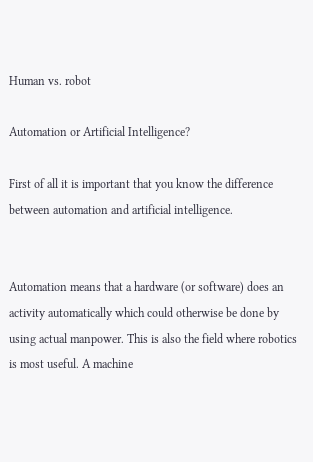Human vs. robot

Automation or Artificial Intelligence?

First of all it is important that you know the difference between automation and artificial intelligence.


Automation means that a hardware (or software) does an activity automatically which could otherwise be done by using actual manpower. This is also the field where robotics is most useful. A machine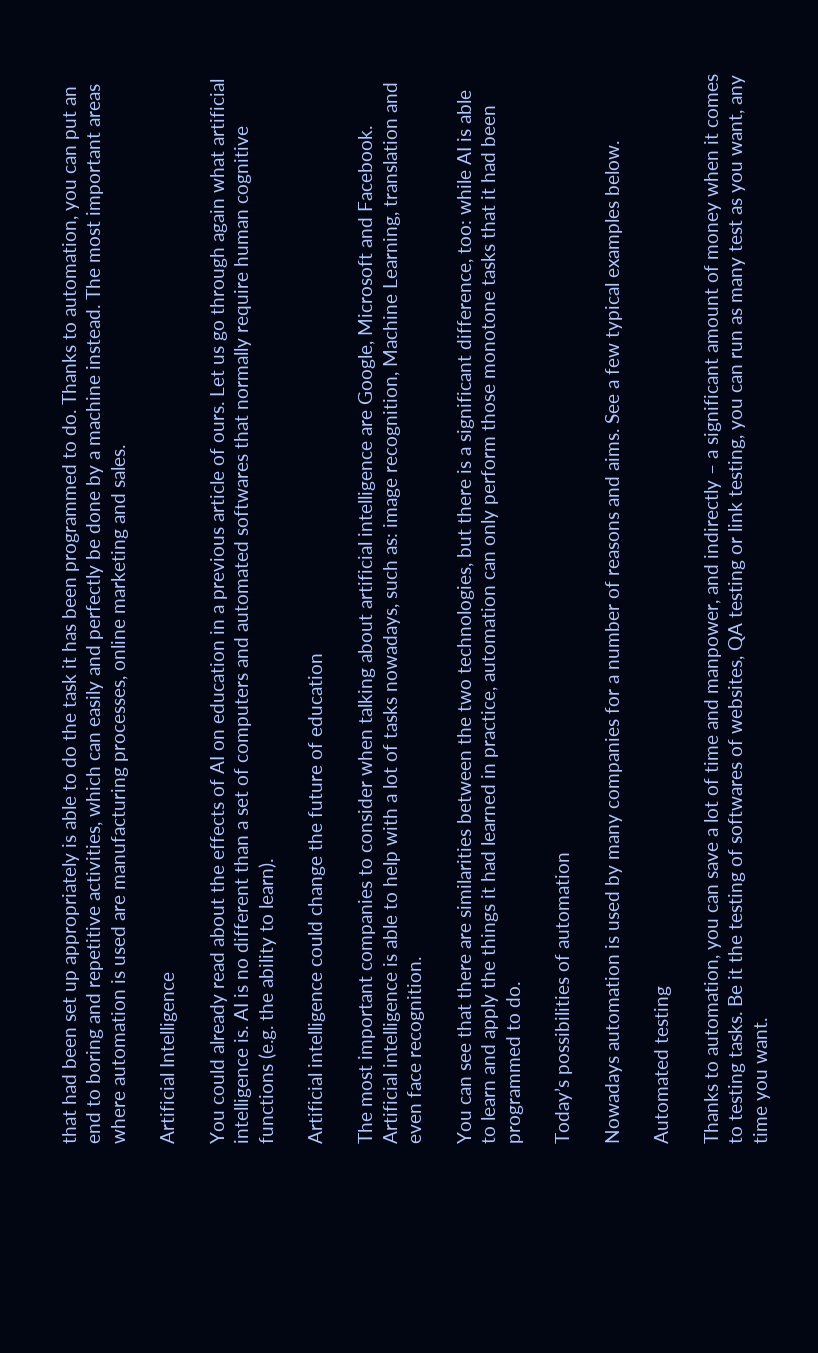that had been set up appropriately is able to do the task it has been programmed to do. Thanks to automation, you can put an end to boring and repetitive activities, which can easily and perfectly be done by a machine instead. The most important areas where automation is used are manufacturing processes, online marketing and sales.

Artificial Intelligence

You could already read about the effects of AI on education in a previous article of ours. Let us go through again what artificial intelligence is. AI is no different than a set of computers and automated softwares that normally require human cognitive functions (e.g. the ability to learn).

Artificial intelligence could change the future of education

The most important companies to consider when talking about artificial intelligence are Google, Microsoft and Facebook. Artificial intelligence is able to help with a lot of tasks nowadays, such as: image recognition, Machine Learning, translation and even face recognition.

You can see that there are similarities between the two technologies, but there is a significant difference, too: while AI is able to learn and apply the things it had learned in practice, automation can only perform those monotone tasks that it had been programmed to do.

Today’s possibilities of automation

Nowadays automation is used by many companies for a number of reasons and aims. See a few typical examples below.

Automated testing

Thanks to automation, you can save a lot of time and manpower, and indirectly – a significant amount of money when it comes to testing tasks. Be it the testing of softwares of websites, QA testing or link testing, you can run as many test as you want, any time you want.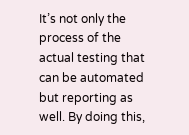It’s not only the process of the actual testing that can be automated but reporting as well. By doing this,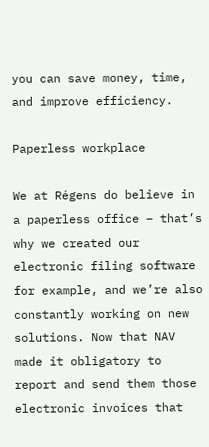you can save money, time, and improve efficiency.

Paperless workplace

We at Régens do believe in a paperless office – that’s why we created our electronic filing software for example, and we’re also constantly working on new solutions. Now that NAV made it obligatory to report and send them those electronic invoices that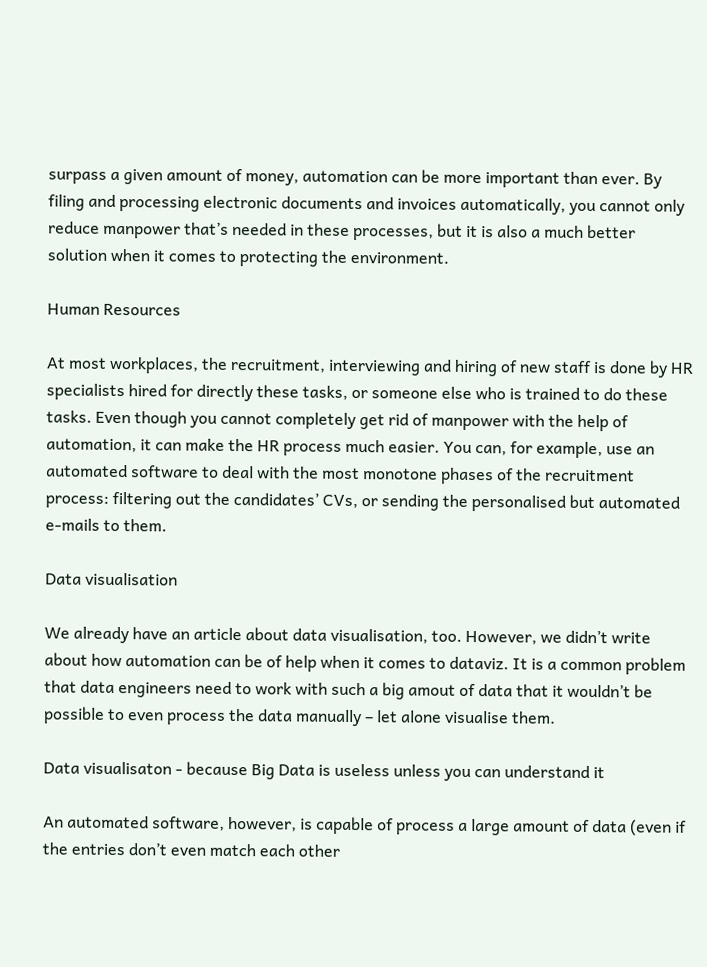surpass a given amount of money, automation can be more important than ever. By filing and processing electronic documents and invoices automatically, you cannot only reduce manpower that’s needed in these processes, but it is also a much better solution when it comes to protecting the environment.

Human Resources

At most workplaces, the recruitment, interviewing and hiring of new staff is done by HR specialists hired for directly these tasks, or someone else who is trained to do these tasks. Even though you cannot completely get rid of manpower with the help of automation, it can make the HR process much easier. You can, for example, use an automated software to deal with the most monotone phases of the recruitment process: filtering out the candidates’ CVs, or sending the personalised but automated e-mails to them.

Data visualisation

We already have an article about data visualisation, too. However, we didn’t write about how automation can be of help when it comes to dataviz. It is a common problem that data engineers need to work with such a big amout of data that it wouldn’t be possible to even process the data manually – let alone visualise them.

Data visualisaton - because Big Data is useless unless you can understand it

An automated software, however, is capable of process a large amount of data (even if the entries don’t even match each other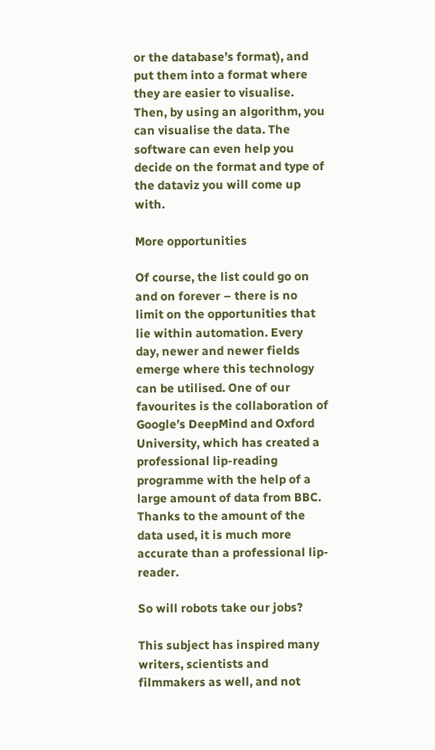or the database’s format), and put them into a format where they are easier to visualise. Then, by using an algorithm, you can visualise the data. The software can even help you decide on the format and type of the dataviz you will come up with.

More opportunities

Of course, the list could go on and on forever – there is no limit on the opportunities that lie within automation. Every day, newer and newer fields emerge where this technology can be utilised. One of our favourites is the collaboration of Google’s DeepMind and Oxford University, which has created a professional lip-reading programme with the help of a large amount of data from BBC. Thanks to the amount of the data used, it is much more accurate than a professional lip-reader.

So will robots take our jobs?

This subject has inspired many writers, scientists and filmmakers as well, and not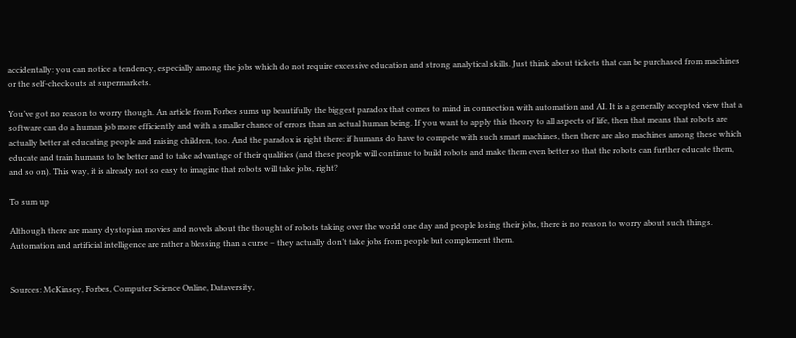accidentally: you can notice a tendency, especially among the jobs which do not require excessive education and strong analytical skills. Just think about tickets that can be purchased from machines or the self-checkouts at supermarkets.

You’ve got no reason to worry though. An article from Forbes sums up beautifully the biggest paradox that comes to mind in connection with automation and AI. It is a generally accepted view that a software can do a human job more efficiently and with a smaller chance of errors than an actual human being. If you want to apply this theory to all aspects of life, then that means that robots are actually better at educating people and raising children, too. And the paradox is right there: if humans do have to compete with such smart machines, then there are also machines among these which educate and train humans to be better and to take advantage of their qualities (and these people will continue to build robots and make them even better so that the robots can further educate them, and so on). This way, it is already not so easy to imagine that robots will take jobs, right?

To sum up

Although there are many dystopian movies and novels about the thought of robots taking over the world one day and people losing their jobs, there is no reason to worry about such things. Automation and artificial intelligence are rather a blessing than a curse – they actually don’t take jobs from people but complement them.


Sources: McKinsey, Forbes, Computer Science Online, Dataversity,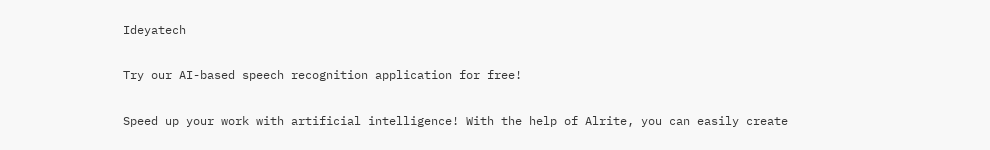Ideyatech

Try our AI-based speech recognition application for free!

Speed up your work with artificial intelligence! With the help of Alrite, you can easily create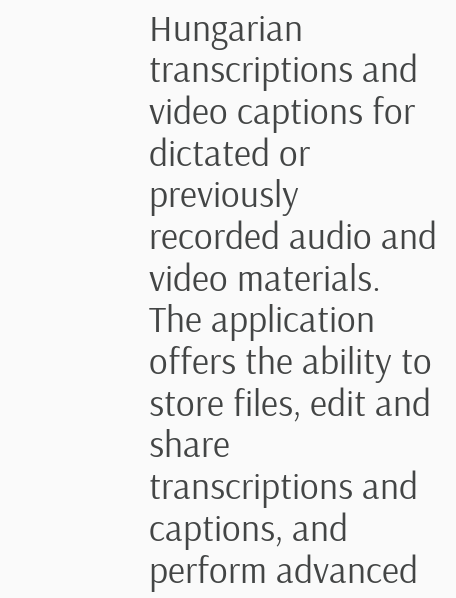Hungarian transcriptions and video captions for dictated or previously recorded audio and video materials. The application offers the ability to store files, edit and share transcriptions and captions, and perform advanced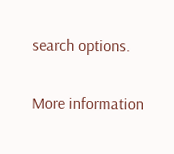search options.

More information